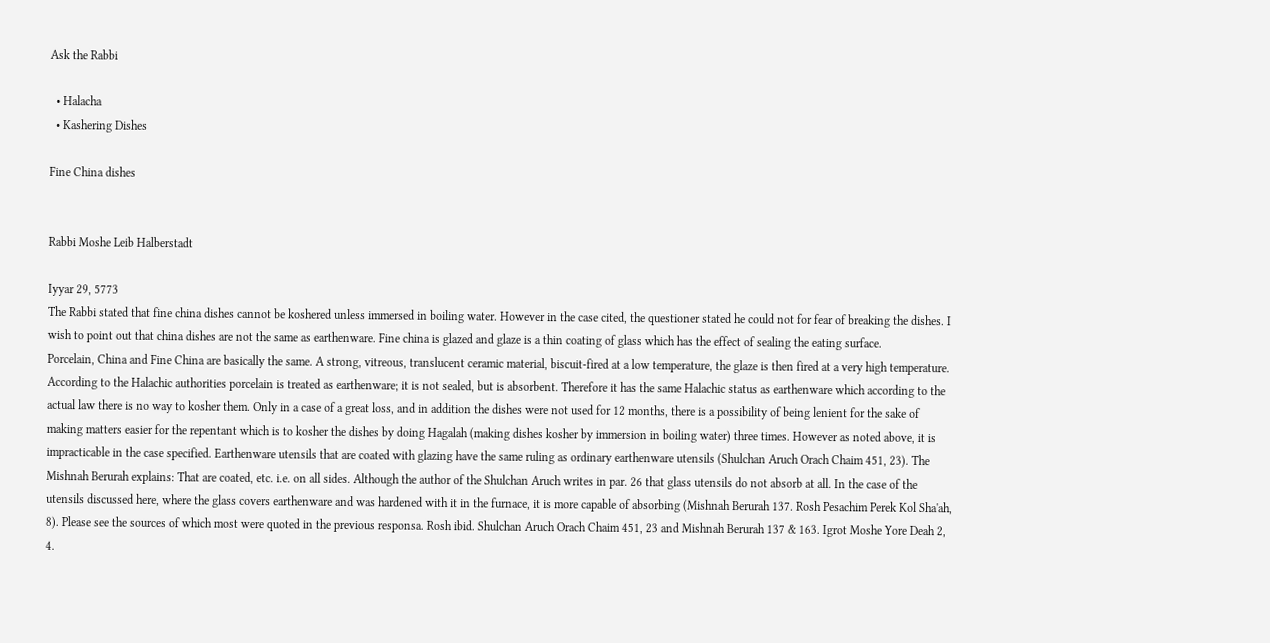Ask the Rabbi

  • Halacha
  • Kashering Dishes

Fine China dishes


Rabbi Moshe Leib Halberstadt

Iyyar 29, 5773
The Rabbi stated that fine china dishes cannot be koshered unless immersed in boiling water. However in the case cited, the questioner stated he could not for fear of breaking the dishes. I wish to point out that china dishes are not the same as earthenware. Fine china is glazed and glaze is a thin coating of glass which has the effect of sealing the eating surface.
Porcelain, China and Fine China are basically the same. A strong, vitreous, translucent ceramic material, biscuit-fired at a low temperature, the glaze is then fired at a very high temperature. According to the Halachic authorities porcelain is treated as earthenware; it is not sealed, but is absorbent. Therefore it has the same Halachic status as earthenware which according to the actual law there is no way to kosher them. Only in a case of a great loss, and in addition the dishes were not used for 12 months, there is a possibility of being lenient for the sake of making matters easier for the repentant which is to kosher the dishes by doing Hagalah (making dishes kosher by immersion in boiling water) three times. However as noted above, it is impracticable in the case specified. Earthenware utensils that are coated with glazing have the same ruling as ordinary earthenware utensils (Shulchan Aruch Orach Chaim 451, 23). The Mishnah Berurah explains: That are coated, etc. i.e. on all sides. Although the author of the Shulchan Aruch writes in par. 26 that glass utensils do not absorb at all. In the case of the utensils discussed here, where the glass covers earthenware and was hardened with it in the furnace, it is more capable of absorbing (Mishnah Berurah 137. Rosh Pesachim Perek Kol Sha'ah, 8). Please see the sources of which most were quoted in the previous responsa. Rosh ibid. Shulchan Aruch Orach Chaim 451, 23 and Mishnah Berurah 137 & 163. Igrot Moshe Yore Deah 2, 4.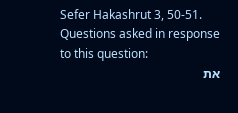Sefer Hakashrut 3, 50-51.
Questions asked in response to this question:
את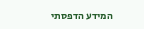המידע הדפסתי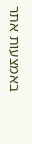באמצעות אתר